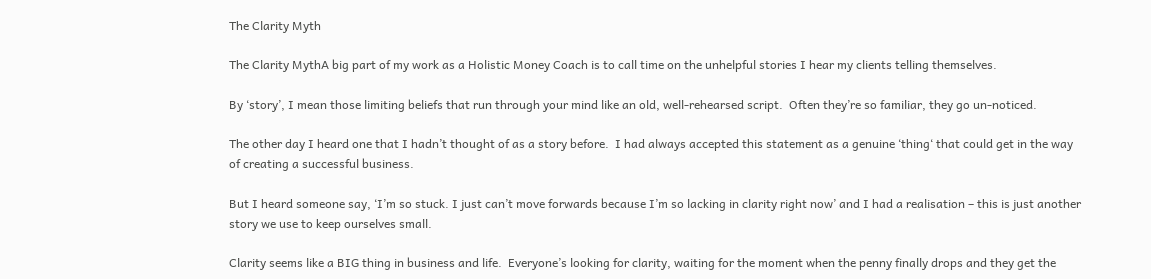The Clarity Myth

The Clarity MythA big part of my work as a Holistic Money Coach is to call time on the unhelpful stories I hear my clients telling themselves.

By ‘story’, I mean those limiting beliefs that run through your mind like an old, well-rehearsed script.  Often they’re so familiar, they go un-noticed.

The other day I heard one that I hadn’t thought of as a story before.  I had always accepted this statement as a genuine ‘thing‘ that could get in the way of creating a successful business.

But I heard someone say, ‘I’m so stuck. I just can’t move forwards because I’m so lacking in clarity right now’ and I had a realisation – this is just another story we use to keep ourselves small.

Clarity seems like a BIG thing in business and life.  Everyone’s looking for clarity, waiting for the moment when the penny finally drops and they get the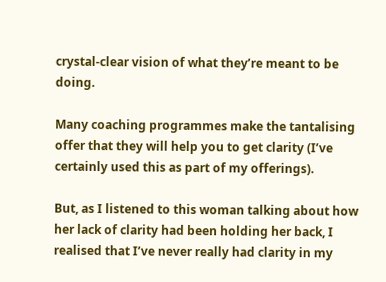crystal-clear vision of what they’re meant to be doing.

Many coaching programmes make the tantalising offer that they will help you to get clarity (I’ve certainly used this as part of my offerings).

But, as I listened to this woman talking about how her lack of clarity had been holding her back, I realised that I’ve never really had clarity in my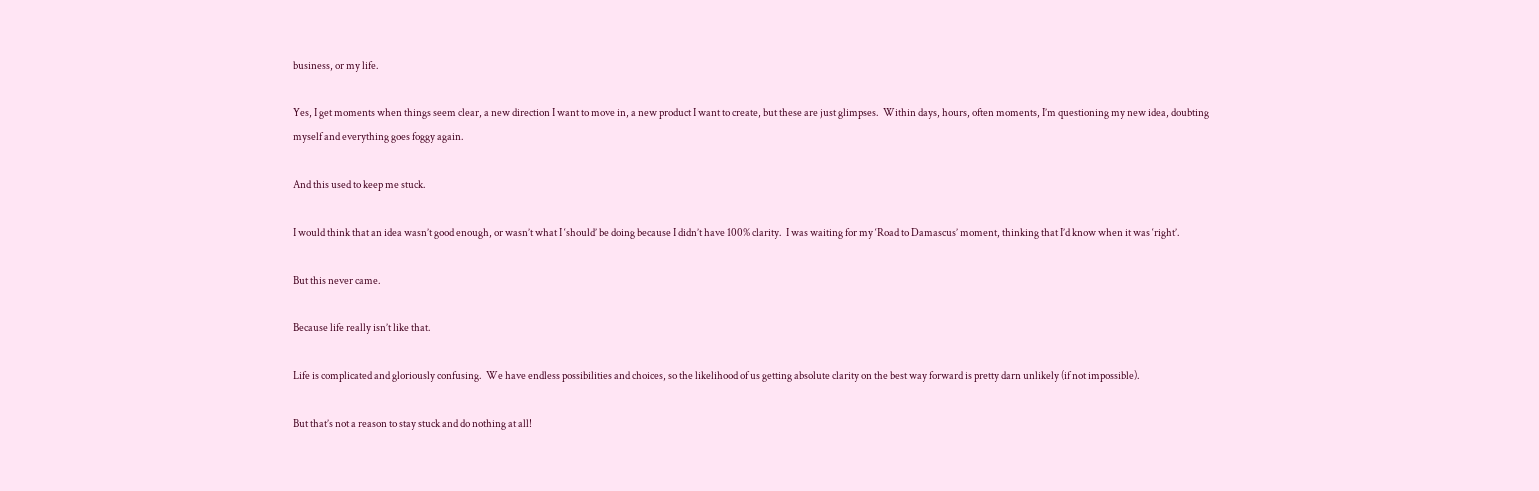business, or my life.

Yes, I get moments when things seem clear, a new direction I want to move in, a new product I want to create, but these are just glimpses.  Within days, hours, often moments, I’m questioning my new idea, doubting myself and everything goes foggy again.

And this used to keep me stuck.

I would think that an idea wasn’t good enough, or wasn’t what I ‘should’ be doing because I didn’t have 100% clarity.  I was waiting for my ‘Road to Damascus’ moment, thinking that I’d know when it was ‘right’.

But this never came.

Because life really isn’t like that.

Life is complicated and gloriously confusing.  We have endless possibilities and choices, so the likelihood of us getting absolute clarity on the best way forward is pretty darn unlikely (if not impossible).

But that’s not a reason to stay stuck and do nothing at all!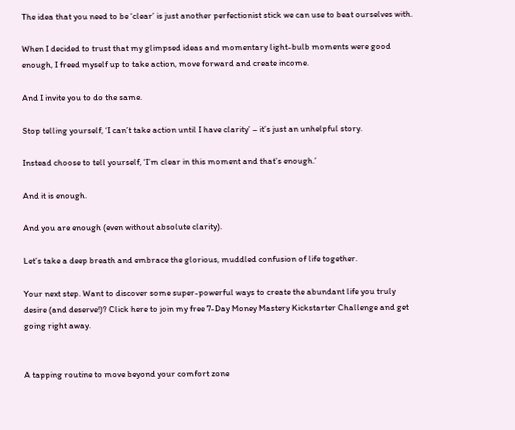The idea that you need to be ‘clear’ is just another perfectionist stick we can use to beat ourselves with.

When I decided to trust that my glimpsed ideas and momentary light-bulb moments were good enough, I freed myself up to take action, move forward and create income.

And I invite you to do the same.

Stop telling yourself, ‘I can’t take action until I have clarity’ – it’s just an unhelpful story.

Instead choose to tell yourself, ‘I’m clear in this moment and that’s enough.’

And it is enough.

And you are enough (even without absolute clarity).

Let’s take a deep breath and embrace the glorious, muddled confusion of life together.

Your next step. Want to discover some super-powerful ways to create the abundant life you truly desire (and deserve!)? Click here to join my free 7-Day Money Mastery Kickstarter Challenge and get going right away.


A tapping routine to move beyond your comfort zone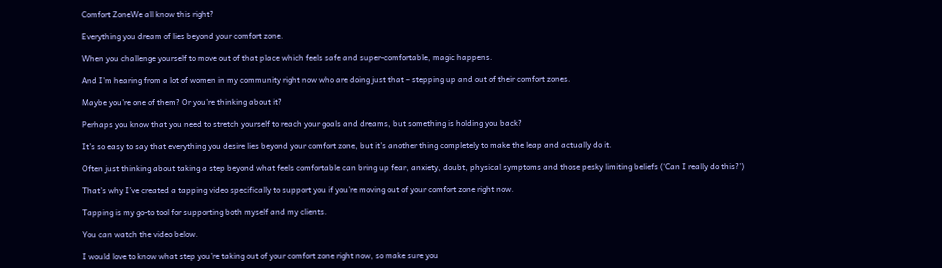Comfort ZoneWe all know this right?

Everything you dream of lies beyond your comfort zone.

When you challenge yourself to move out of that place which feels safe and super-comfortable, magic happens.

And I’m hearing from a lot of women in my community right now who are doing just that – stepping up and out of their comfort zones.

Maybe you’re one of them? Or you’re thinking about it?

Perhaps you know that you need to stretch yourself to reach your goals and dreams, but something is holding you back?

It’s so easy to say that everything you desire lies beyond your comfort zone, but it’s another thing completely to make the leap and actually do it.

Often just thinking about taking a step beyond what feels comfortable can bring up fear, anxiety, doubt, physical symptoms and those pesky limiting beliefs (‘Can I really do this?’)

That’s why I’ve created a tapping video specifically to support you if you’re moving out of your comfort zone right now.

Tapping is my go-to tool for supporting both myself and my clients.

You can watch the video below.

I would love to know what step you’re taking out of your comfort zone right now, so make sure you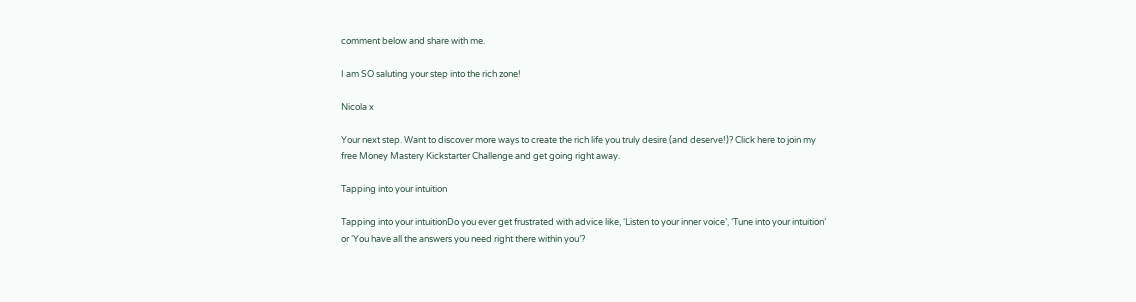comment below and share with me.

I am SO saluting your step into the rich zone!

Nicola x

Your next step. Want to discover more ways to create the rich life you truly desire (and deserve!)? Click here to join my free Money Mastery Kickstarter Challenge and get going right away.

Tapping into your intuition

Tapping into your intuitionDo you ever get frustrated with advice like, ‘Listen to your inner voice’, ‘Tune into your intuition’ or ‘You have all the answers you need right there within you’?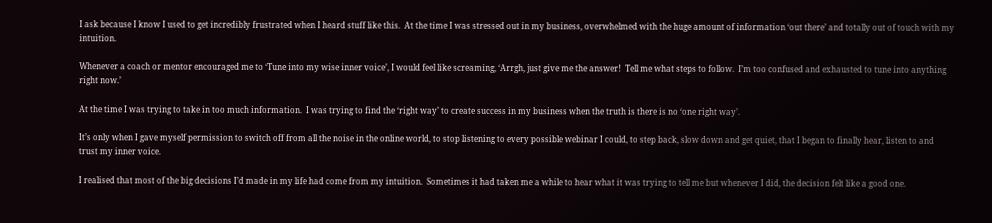I ask because I know I used to get incredibly frustrated when I heard stuff like this.  At the time I was stressed out in my business, overwhelmed with the huge amount of information ‘out there’ and totally out of touch with my intuition.

Whenever a coach or mentor encouraged me to ‘Tune into my wise inner voice’, I would feel like screaming, ‘Arrgh, just give me the answer!  Tell me what steps to follow.  I’m too confused and exhausted to tune into anything right now.’

At the time I was trying to take in too much information.  I was trying to find the ‘right way’ to create success in my business when the truth is there is no ‘one right way’.

It’s only when I gave myself permission to switch off from all the noise in the online world, to stop listening to every possible webinar I could, to step back, slow down and get quiet, that I began to finally hear, listen to and trust my inner voice.

I realised that most of the big decisions I’d made in my life had come from my intuition.  Sometimes it had taken me a while to hear what it was trying to tell me but whenever I did, the decision felt like a good one.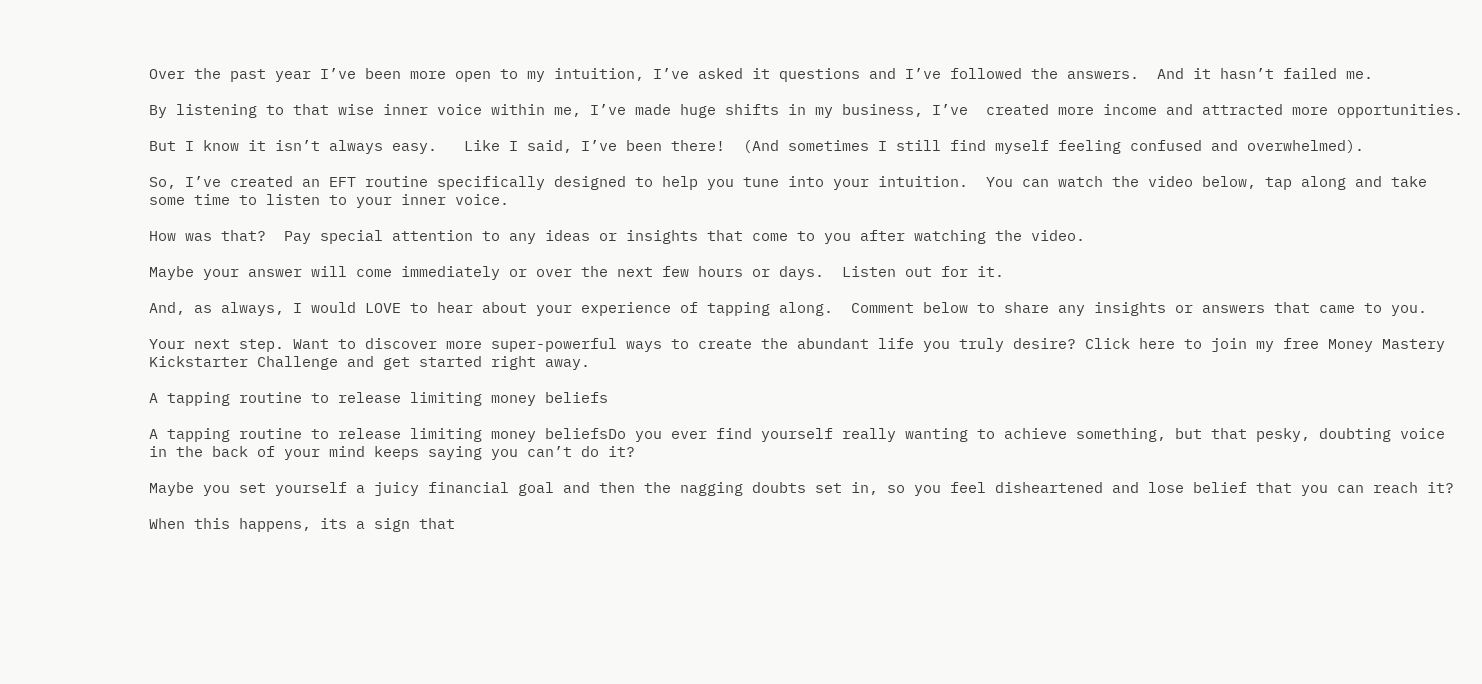Over the past year I’ve been more open to my intuition, I’ve asked it questions and I’ve followed the answers.  And it hasn’t failed me.

By listening to that wise inner voice within me, I’ve made huge shifts in my business, I’ve  created more income and attracted more opportunities.

But I know it isn’t always easy.   Like I said, I’ve been there!  (And sometimes I still find myself feeling confused and overwhelmed).

So, I’ve created an EFT routine specifically designed to help you tune into your intuition.  You can watch the video below, tap along and take some time to listen to your inner voice.

How was that?  Pay special attention to any ideas or insights that come to you after watching the video.

Maybe your answer will come immediately or over the next few hours or days.  Listen out for it.

And, as always, I would LOVE to hear about your experience of tapping along.  Comment below to share any insights or answers that came to you.

Your next step. Want to discover more super-powerful ways to create the abundant life you truly desire? Click here to join my free Money Mastery Kickstarter Challenge and get started right away.

A tapping routine to release limiting money beliefs

A tapping routine to release limiting money beliefsDo you ever find yourself really wanting to achieve something, but that pesky, doubting voice in the back of your mind keeps saying you can’t do it?

Maybe you set yourself a juicy financial goal and then the nagging doubts set in, so you feel disheartened and lose belief that you can reach it?

When this happens, its a sign that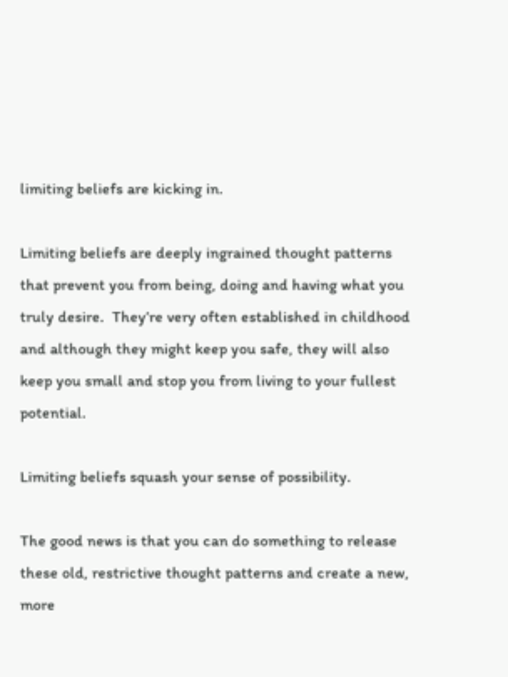limiting beliefs are kicking in.

Limiting beliefs are deeply ingrained thought patterns that prevent you from being, doing and having what you truly desire.  They’re very often established in childhood and although they might keep you safe, they will also keep you small and stop you from living to your fullest potential.

Limiting beliefs squash your sense of possibility.

The good news is that you can do something to release these old, restrictive thought patterns and create a new, more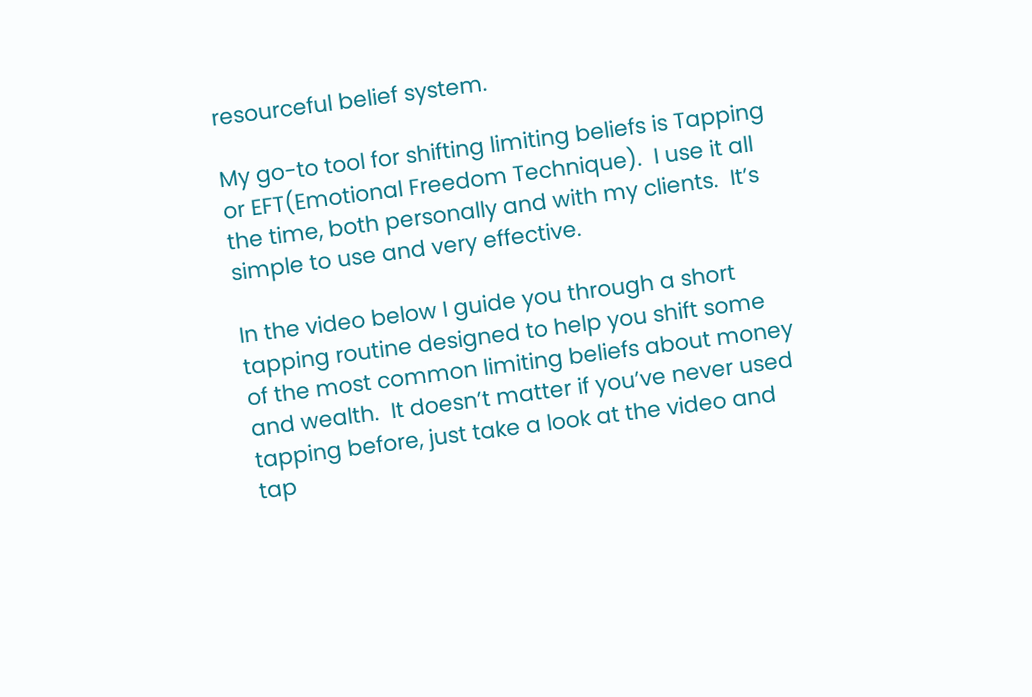resourceful belief system.

My go-to tool for shifting limiting beliefs is Tapping or EFT(Emotional Freedom Technique).  I use it all the time, both personally and with my clients.  It’s simple to use and very effective.

In the video below I guide you through a short tapping routine designed to help you shift some of the most common limiting beliefs about money and wealth.  It doesn’t matter if you’ve never used tapping before, just take a look at the video and tap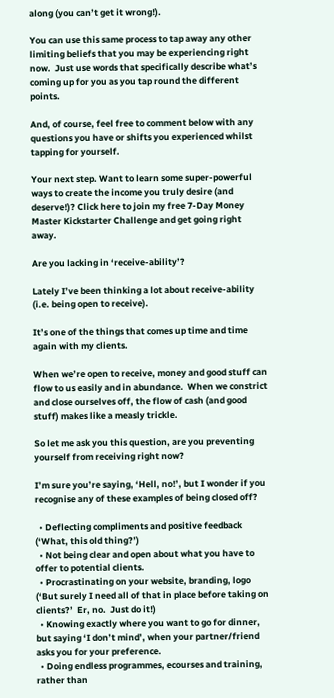along (you can’t get it wrong!).

You can use this same process to tap away any other limiting beliefs that you may be experiencing right now.  Just use words that specifically describe what’s coming up for you as you tap round the different points.

And, of course, feel free to comment below with any questions you have or shifts you experienced whilst tapping for yourself.

Your next step. Want to learn some super-powerful ways to create the income you truly desire (and deserve!)? Click here to join my free 7-Day Money Master Kickstarter Challenge and get going right away.

Are you lacking in ‘receive-ability’?

Lately I’ve been thinking a lot about receive-ability (i.e. being open to receive).

It’s one of the things that comes up time and time again with my clients.

When we’re open to receive, money and good stuff can flow to us easily and in abundance.  When we constrict and close ourselves off, the flow of cash (and good stuff) makes like a measly trickle.

So let me ask you this question, are you preventing yourself from receiving right now?

I’m sure you’re saying, ‘Hell, no!’, but I wonder if you recognise any of these examples of being closed off?

  • Deflecting compliments and positive feedback (‘What, this old thing?’)
  • Not being clear and open about what you have to offer to potential clients.
  • Procrastinating on your website, branding, logo (‘But surely I need all of that in place before taking on clients?’  Er, no.  Just do it!)
  • Knowing exactly where you want to go for dinner, but saying ‘I don’t mind’, when your partner/friend asks you for your preference.
  • Doing endless programmes, ecourses and training, rather than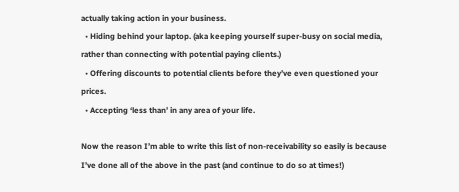actually taking action in your business.
  • Hiding behind your laptop. (aka keeping yourself super-busy on social media, rather than connecting with potential paying clients.)
  • Offering discounts to potential clients before they’ve even questioned your prices.
  • Accepting ‘less than’ in any area of your life.

Now the reason I’m able to write this list of non-receivability so easily is because I’ve done all of the above in the past (and continue to do so at times!)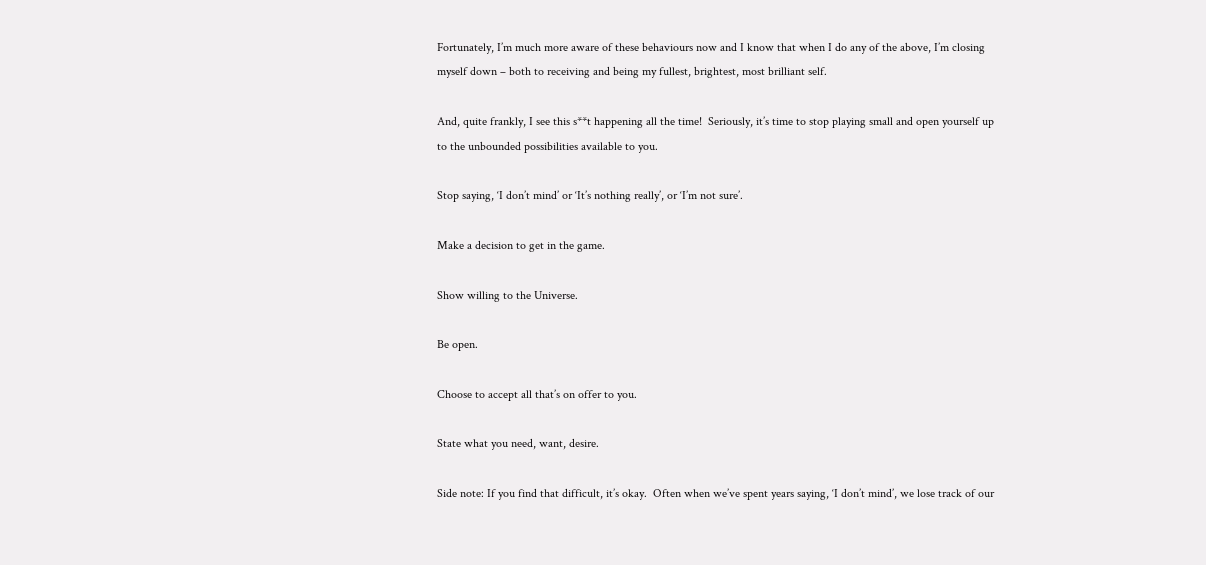Fortunately, I’m much more aware of these behaviours now and I know that when I do any of the above, I’m closing myself down – both to receiving and being my fullest, brightest, most brilliant self.

And, quite frankly, I see this s**t happening all the time!  Seriously, it’s time to stop playing small and open yourself up to the unbounded possibilities available to you.

Stop saying, ‘I don’t mind’ or ‘It’s nothing really’, or ‘I’m not sure’.

Make a decision to get in the game.

Show willing to the Universe.

Be open.

Choose to accept all that’s on offer to you.

State what you need, want, desire.

Side note: If you find that difficult, it’s okay.  Often when we’ve spent years saying, ‘I don’t mind’, we lose track of our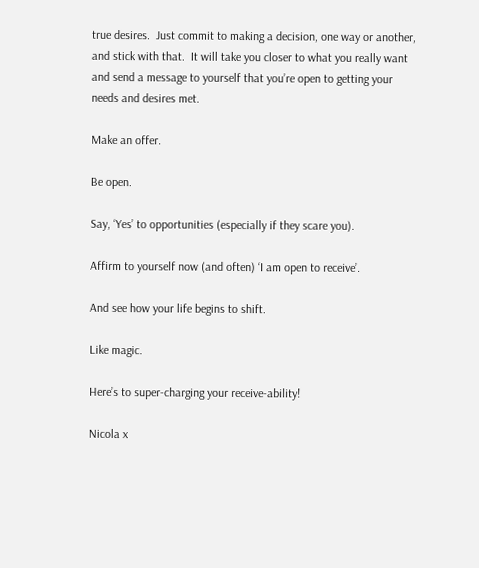true desires.  Just commit to making a decision, one way or another, and stick with that.  It will take you closer to what you really want and send a message to yourself that you’re open to getting your needs and desires met.

Make an offer.

Be open.

Say, ‘Yes’ to opportunities (especially if they scare you).

Affirm to yourself now (and often) ‘I am open to receive’.

And see how your life begins to shift.

Like magic.

Here’s to super-charging your receive-ability!

Nicola x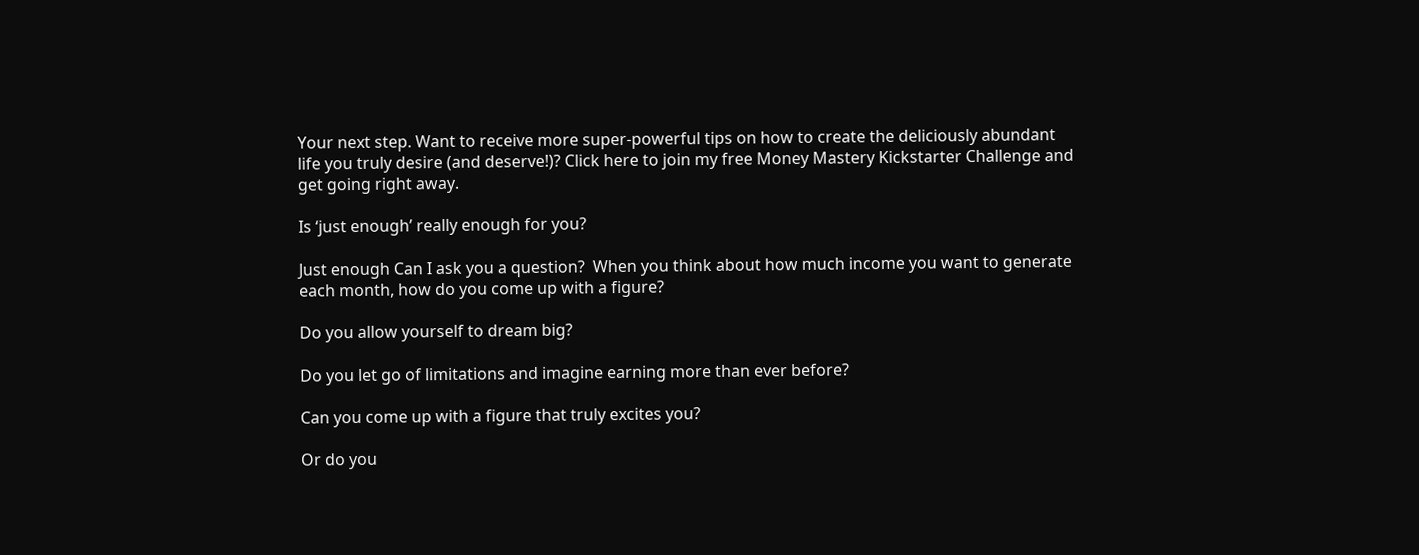Your next step. Want to receive more super-powerful tips on how to create the deliciously abundant life you truly desire (and deserve!)? Click here to join my free Money Mastery Kickstarter Challenge and get going right away.

Is ‘just enough’ really enough for you?

Just enough Can I ask you a question?  When you think about how much income you want to generate each month, how do you come up with a figure?

Do you allow yourself to dream big?

Do you let go of limitations and imagine earning more than ever before?

Can you come up with a figure that truly excites you?

Or do you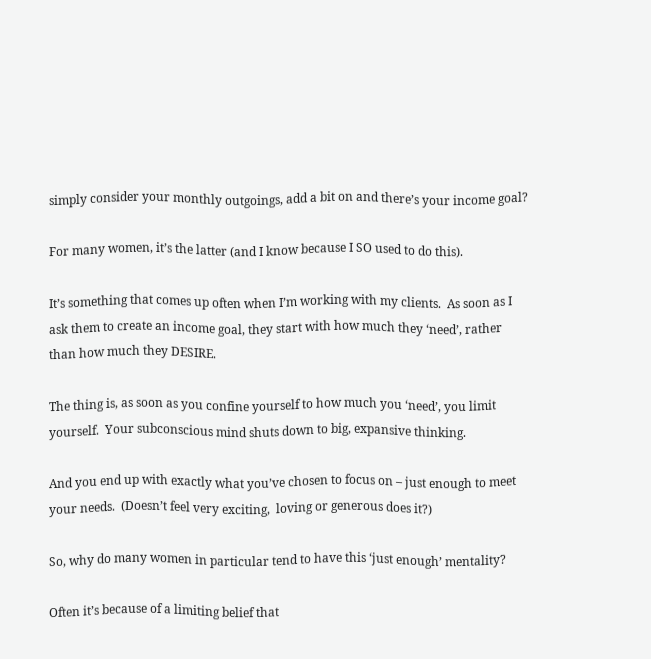simply consider your monthly outgoings, add a bit on and there’s your income goal?

For many women, it’s the latter (and I know because I SO used to do this).

It’s something that comes up often when I’m working with my clients.  As soon as I ask them to create an income goal, they start with how much they ‘need’, rather than how much they DESIRE.

The thing is, as soon as you confine yourself to how much you ‘need’, you limit yourself.  Your subconscious mind shuts down to big, expansive thinking.

And you end up with exactly what you’ve chosen to focus on – just enough to meet your needs.  (Doesn’t feel very exciting,  loving or generous does it?)

So, why do many women in particular tend to have this ‘just enough’ mentality?

Often it’s because of a limiting belief that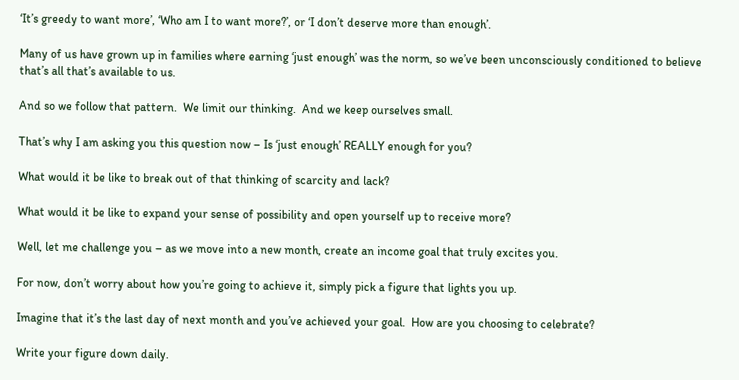‘It’s greedy to want more’, ‘Who am I to want more?’, or ‘I don’t deserve more than enough’.

Many of us have grown up in families where earning ‘just enough’ was the norm, so we’ve been unconsciously conditioned to believe that’s all that’s available to us.

And so we follow that pattern.  We limit our thinking.  And we keep ourselves small.

That’s why I am asking you this question now – Is ‘just enough’ REALLY enough for you?

What would it be like to break out of that thinking of scarcity and lack?

What would it be like to expand your sense of possibility and open yourself up to receive more?

Well, let me challenge you – as we move into a new month, create an income goal that truly excites you.

For now, don’t worry about how you’re going to achieve it, simply pick a figure that lights you up.

Imagine that it’s the last day of next month and you’ve achieved your goal.  How are you choosing to celebrate?

Write your figure down daily.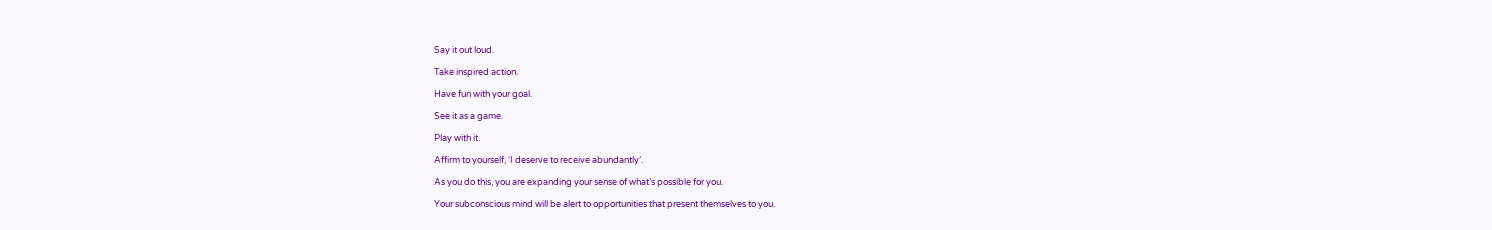Say it out loud.

Take inspired action.

Have fun with your goal.

See it as a game.

Play with it.

Affirm to yourself, ‘I deserve to receive abundantly’.

As you do this, you are expanding your sense of what’s possible for you.

Your subconscious mind will be alert to opportunities that present themselves to you.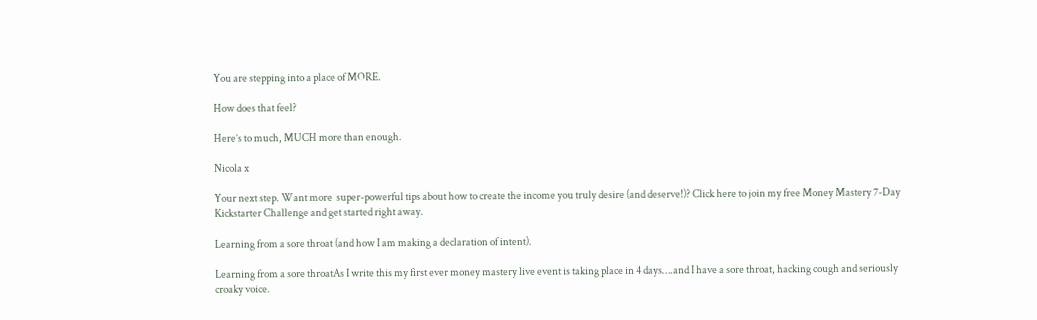You are stepping into a place of MORE.

How does that feel?

Here’s to much, MUCH more than enough.

Nicola x

Your next step. Want more  super-powerful tips about how to create the income you truly desire (and deserve!)? Click here to join my free Money Mastery 7-Day Kickstarter Challenge and get started right away.

Learning from a sore throat (and how I am making a declaration of intent).

Learning from a sore throatAs I write this my first ever money mastery live event is taking place in 4 days….and I have a sore throat, hacking cough and seriously croaky voice.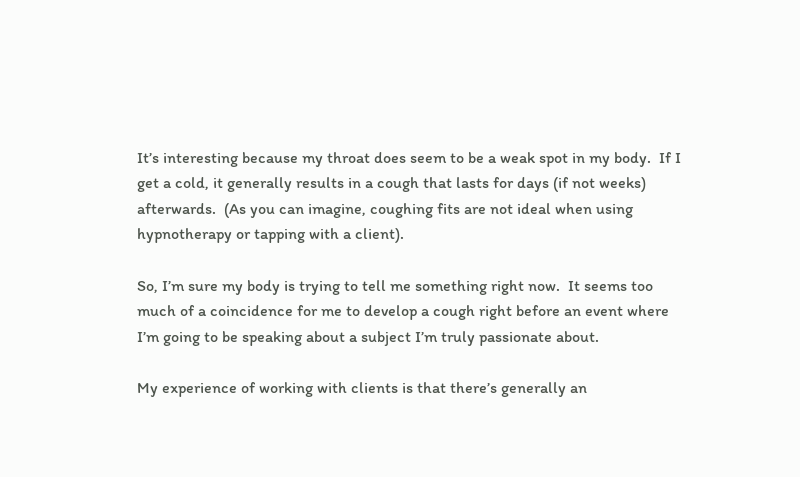It’s interesting because my throat does seem to be a weak spot in my body.  If I get a cold, it generally results in a cough that lasts for days (if not weeks) afterwards.  (As you can imagine, coughing fits are not ideal when using hypnotherapy or tapping with a client).

So, I’m sure my body is trying to tell me something right now.  It seems too much of a coincidence for me to develop a cough right before an event where I’m going to be speaking about a subject I’m truly passionate about.

My experience of working with clients is that there’s generally an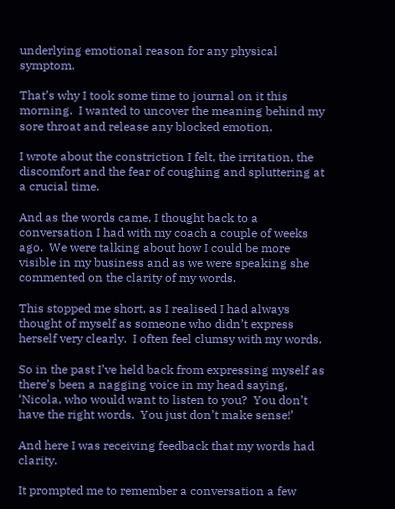underlying emotional reason for any physical symptom.

That’s why I took some time to journal on it this morning.  I wanted to uncover the meaning behind my sore throat and release any blocked emotion.

I wrote about the constriction I felt, the irritation, the discomfort and the fear of coughing and spluttering at a crucial time.

And as the words came, I thought back to a conversation I had with my coach a couple of weeks ago.  We were talking about how I could be more visible in my business and as we were speaking she commented on the clarity of my words.

This stopped me short, as I realised I had always thought of myself as someone who didn’t express herself very clearly.  I often feel clumsy with my words.

So in the past I’ve held back from expressing myself as there’s been a nagging voice in my head saying, ‘Nicola, who would want to listen to you?  You don’t have the right words.  You just don’t make sense!’

And here I was receiving feedback that my words had clarity.

It prompted me to remember a conversation a few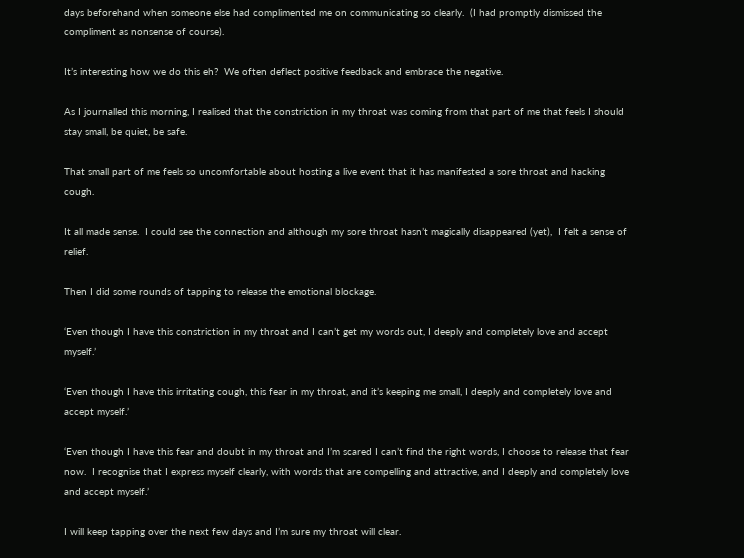days beforehand when someone else had complimented me on communicating so clearly.  (I had promptly dismissed the compliment as nonsense of course).

It’s interesting how we do this eh?  We often deflect positive feedback and embrace the negative.

As I journalled this morning, I realised that the constriction in my throat was coming from that part of me that feels I should stay small, be quiet, be safe.

That small part of me feels so uncomfortable about hosting a live event that it has manifested a sore throat and hacking cough.

It all made sense.  I could see the connection and although my sore throat hasn’t magically disappeared (yet),  I felt a sense of relief.

Then I did some rounds of tapping to release the emotional blockage.

‘Even though I have this constriction in my throat and I can’t get my words out, I deeply and completely love and accept myself.’

‘Even though I have this irritating cough, this fear in my throat, and it’s keeping me small, I deeply and completely love and accept myself.’

‘Even though I have this fear and doubt in my throat and I’m scared I can’t find the right words, I choose to release that fear now.  I recognise that I express myself clearly, with words that are compelling and attractive, and I deeply and completely love and accept myself.’

I will keep tapping over the next few days and I’m sure my throat will clear.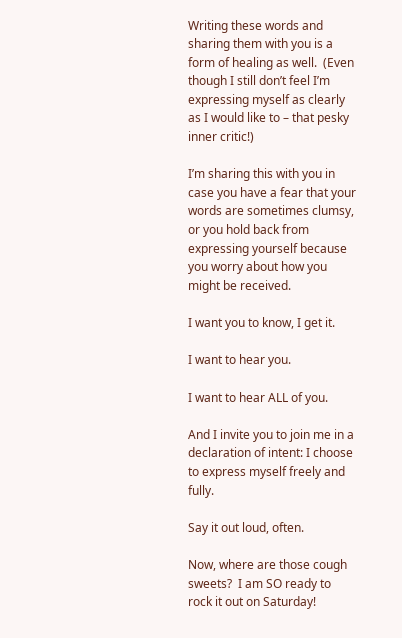Writing these words and sharing them with you is a form of healing as well.  (Even though I still don’t feel I’m expressing myself as clearly as I would like to – that pesky inner critic!)

I’m sharing this with you in case you have a fear that your words are sometimes clumsy, or you hold back from expressing yourself because you worry about how you might be received.

I want you to know, I get it.

I want to hear you.

I want to hear ALL of you.

And I invite you to join me in a declaration of intent: I choose to express myself freely and fully.

Say it out loud, often.

Now, where are those cough sweets?  I am SO ready to rock it out on Saturday!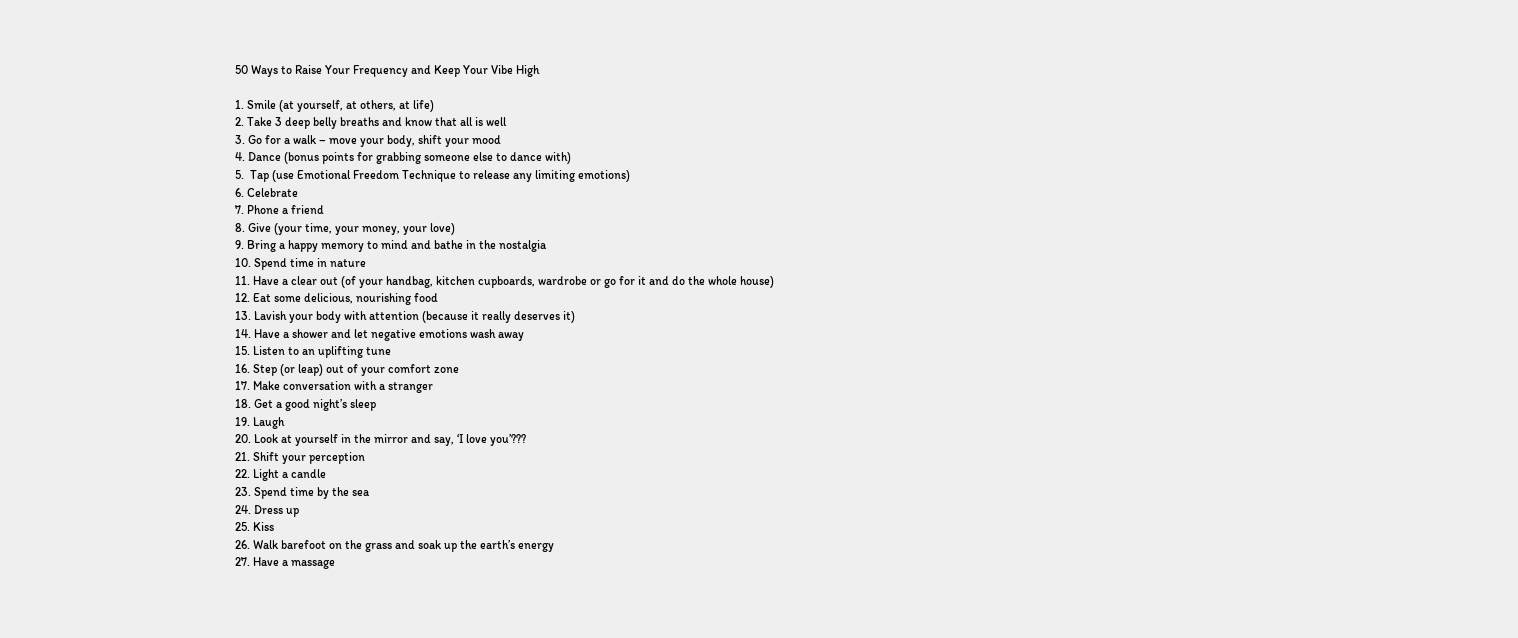50 Ways to Raise Your Frequency and Keep Your Vibe High

1. Smile (at yourself, at others, at life)
2. Take 3 deep belly breaths and know that all is well
3. Go for a walk – move your body, shift your mood
4. Dance (bonus points for grabbing someone else to dance with)
5.  Tap (use Emotional Freedom Technique to release any limiting emotions)
6. Celebrate
7. Phone a friend
8. Give (your time, your money, your love)
9. Bring a happy memory to mind and bathe in the nostalgia
10. Spend time in nature
11. Have a clear out (of your handbag, kitchen cupboards, wardrobe or go for it and do the whole house)
12. Eat some delicious, nourishing food
13. Lavish your body with attention (because it really deserves it)
14. Have a shower and let negative emotions wash away
15. Listen to an uplifting tune
16. Step (or leap) out of your comfort zone
17. Make conversation with a stranger
18. Get a good night’s sleep
19. Laugh
20. Look at yourself in the mirror and say, ‘I love you’???
21. Shift your perception
22. Light a candle
23. Spend time by the sea
24. Dress up
25. Kiss
26. Walk barefoot on the grass and soak up the earth’s energy
27. Have a massage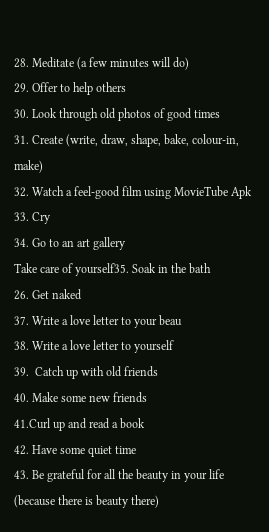28. Meditate (a few minutes will do)
29. Offer to help others
30. Look through old photos of good times
31. Create (write, draw, shape, bake, colour-in, make)
32. Watch a feel-good film using MovieTube Apk
33. Cry
34. Go to an art gallery
Take care of yourself35. Soak in the bath
26. Get naked
37. Write a love letter to your beau
38. Write a love letter to yourself
39.  Catch up with old friends
40. Make some new friends
41.Curl up and read a book
42. Have some quiet time
43. Be grateful for all the beauty in your life (because there is beauty there)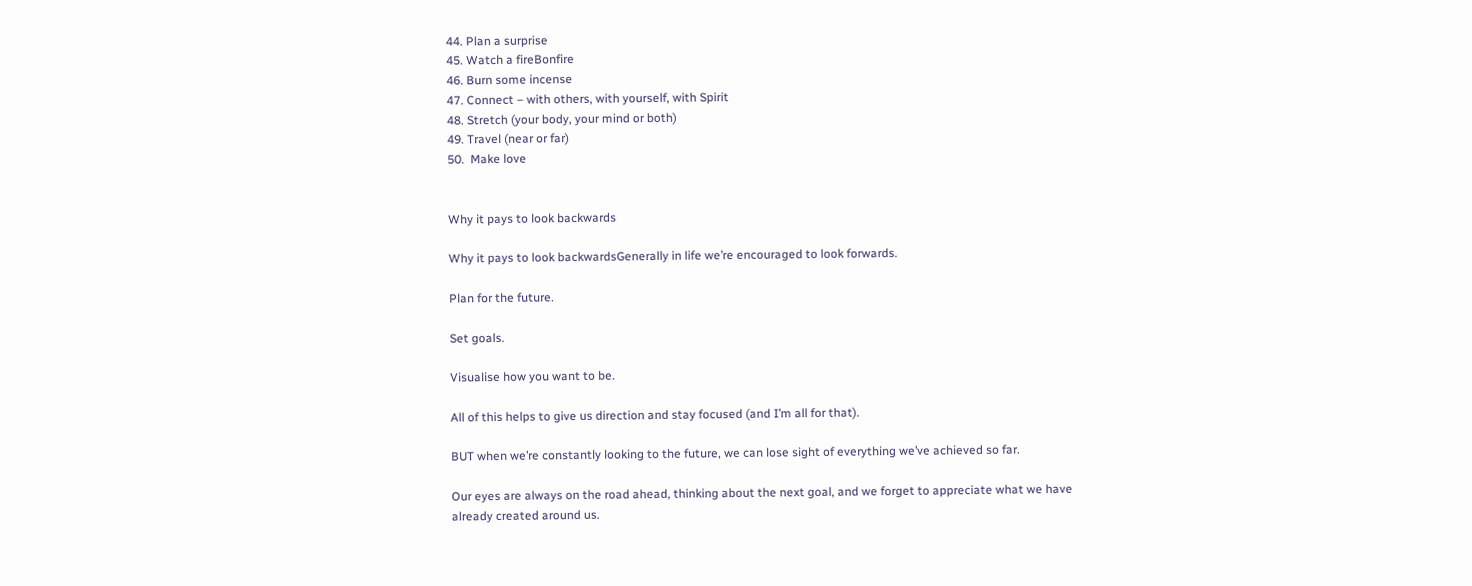44. Plan a surprise
45. Watch a fireBonfire
46. Burn some incense
47. Connect – with others, with yourself, with Spirit
48. Stretch (your body, your mind or both)
49. Travel (near or far)
50.  Make love


Why it pays to look backwards

Why it pays to look backwardsGenerally in life we’re encouraged to look forwards.

Plan for the future.

Set goals.

Visualise how you want to be.

All of this helps to give us direction and stay focused (and I’m all for that).

BUT when we’re constantly looking to the future, we can lose sight of everything we’ve achieved so far.

Our eyes are always on the road ahead, thinking about the next goal, and we forget to appreciate what we have already created around us.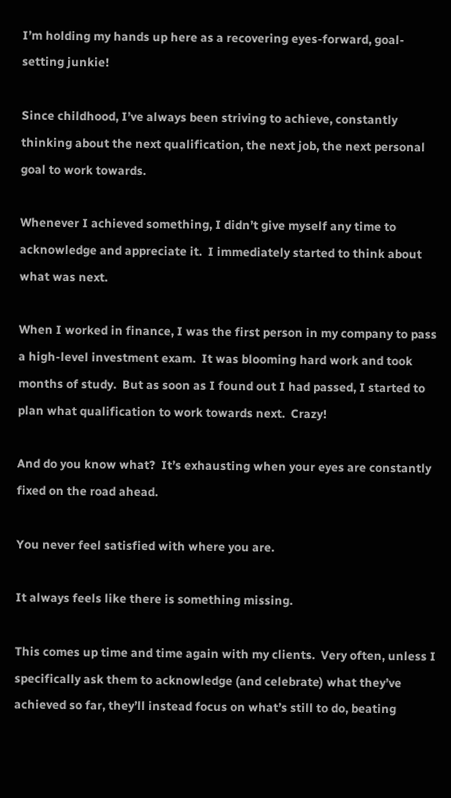I’m holding my hands up here as a recovering eyes-forward, goal-setting junkie!

Since childhood, I’ve always been striving to achieve, constantly thinking about the next qualification, the next job, the next personal goal to work towards.

Whenever I achieved something, I didn’t give myself any time to acknowledge and appreciate it.  I immediately started to think about what was next.

When I worked in finance, I was the first person in my company to pass a high-level investment exam.  It was blooming hard work and took months of study.  But as soon as I found out I had passed, I started to plan what qualification to work towards next.  Crazy!

And do you know what?  It’s exhausting when your eyes are constantly fixed on the road ahead.

You never feel satisfied with where you are.

It always feels like there is something missing.

This comes up time and time again with my clients.  Very often, unless I specifically ask them to acknowledge (and celebrate) what they’ve achieved so far, they’ll instead focus on what’s still to do, beating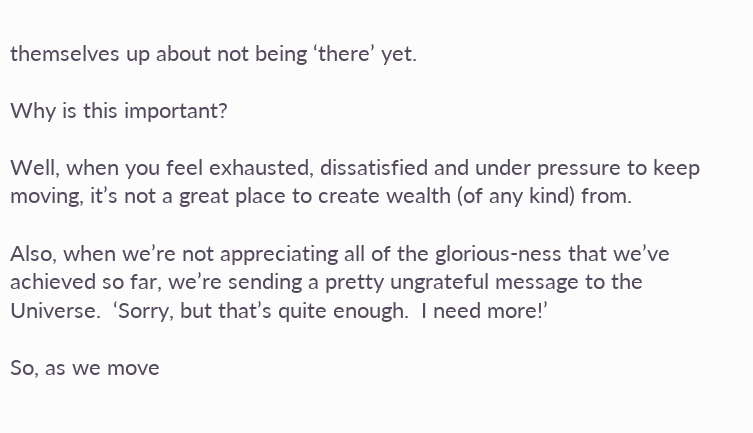themselves up about not being ‘there’ yet.

Why is this important?

Well, when you feel exhausted, dissatisfied and under pressure to keep moving, it’s not a great place to create wealth (of any kind) from.

Also, when we’re not appreciating all of the glorious-ness that we’ve achieved so far, we’re sending a pretty ungrateful message to the Universe.  ‘Sorry, but that’s quite enough.  I need more!’

So, as we move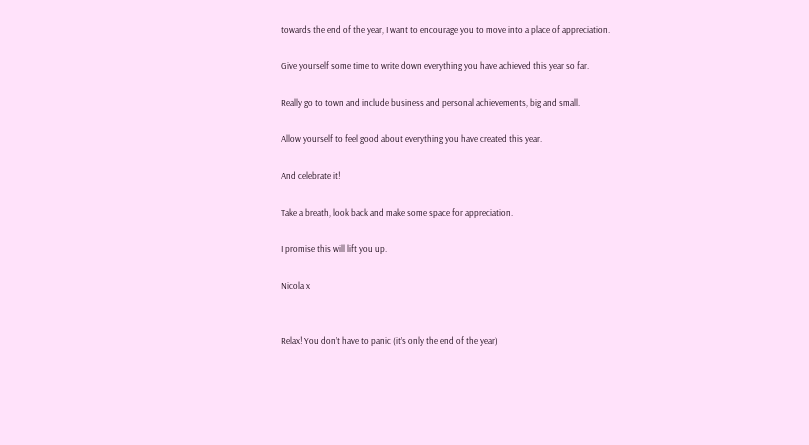towards the end of the year, I want to encourage you to move into a place of appreciation.

Give yourself some time to write down everything you have achieved this year so far.

Really go to town and include business and personal achievements, big and small.

Allow yourself to feel good about everything you have created this year.

And celebrate it!

Take a breath, look back and make some space for appreciation.

I promise this will lift you up.

Nicola x


Relax! You don’t have to panic (it’s only the end of the year)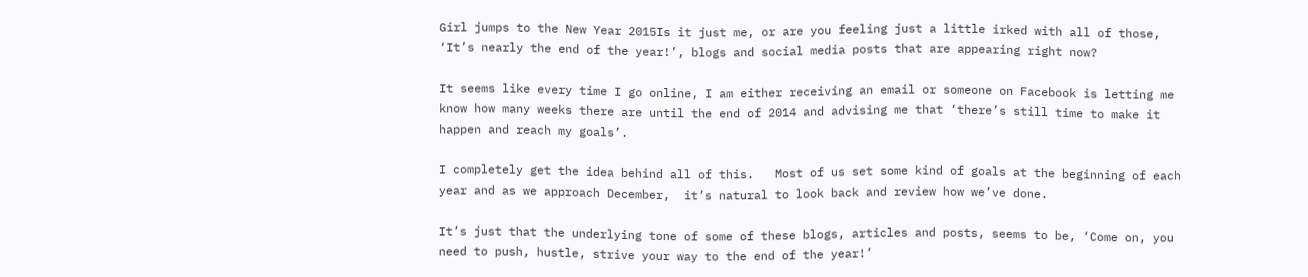Girl jumps to the New Year 2015Is it just me, or are you feeling just a little irked with all of those, ‘It’s nearly the end of the year!’, blogs and social media posts that are appearing right now?

It seems like every time I go online, I am either receiving an email or someone on Facebook is letting me know how many weeks there are until the end of 2014 and advising me that ‘there’s still time to make it happen and reach my goals’.

I completely get the idea behind all of this.   Most of us set some kind of goals at the beginning of each year and as we approach December,  it’s natural to look back and review how we’ve done.

It’s just that the underlying tone of some of these blogs, articles and posts, seems to be, ‘Come on, you need to push, hustle, strive your way to the end of the year!’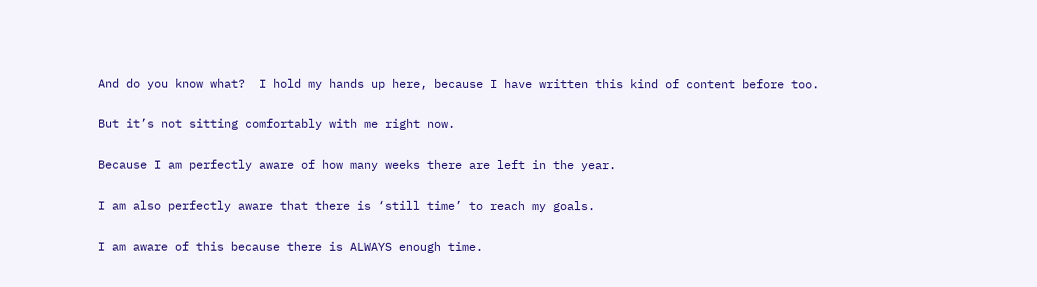And do you know what?  I hold my hands up here, because I have written this kind of content before too.

But it’s not sitting comfortably with me right now.

Because I am perfectly aware of how many weeks there are left in the year.

I am also perfectly aware that there is ‘still time’ to reach my goals.

I am aware of this because there is ALWAYS enough time.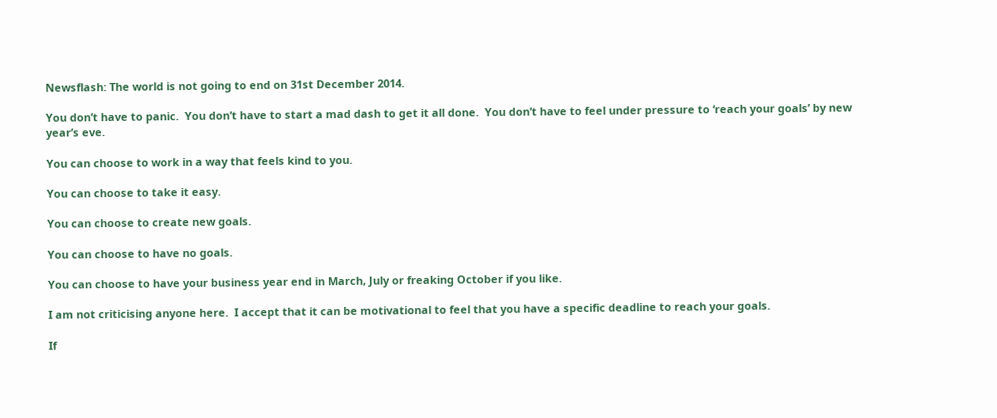Newsflash: The world is not going to end on 31st December 2014.

You don’t have to panic.  You don’t have to start a mad dash to get it all done.  You don’t have to feel under pressure to ‘reach your goals’ by new year’s eve.

You can choose to work in a way that feels kind to you.

You can choose to take it easy.

You can choose to create new goals.

You can choose to have no goals.

You can choose to have your business year end in March, July or freaking October if you like.

I am not criticising anyone here.  I accept that it can be motivational to feel that you have a specific deadline to reach your goals.

If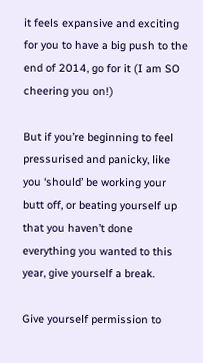it feels expansive and exciting for you to have a big push to the end of 2014, go for it (I am SO cheering you on!)

But if you’re beginning to feel pressurised and panicky, like you ‘should’ be working your butt off, or beating yourself up that you haven’t done everything you wanted to this year, give yourself a break.

Give yourself permission to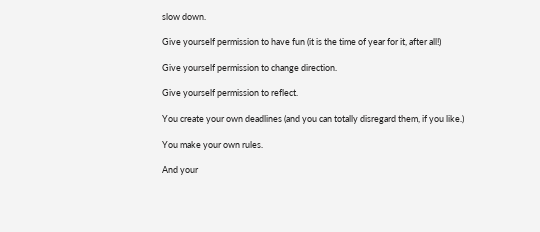slow down.

Give yourself permission to have fun (it is the time of year for it, after all!)

Give yourself permission to change direction.

Give yourself permission to reflect.

You create your own deadlines (and you can totally disregard them, if you like.)

You make your own rules.

And your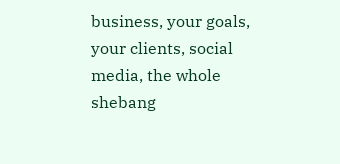business, your goals, your clients, social media, the whole shebang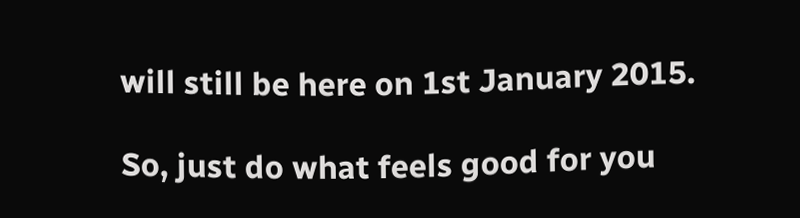will still be here on 1st January 2015.

So, just do what feels good for you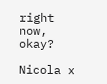right now, okay?

Nicola x